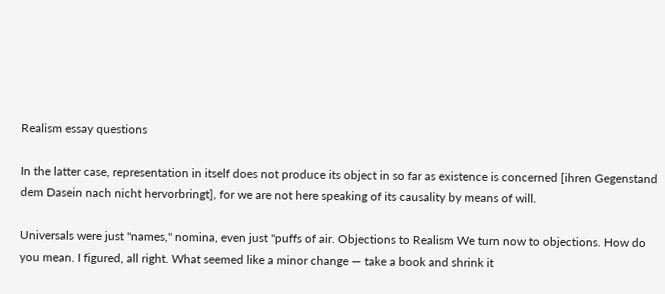Realism essay questions

In the latter case, representation in itself does not produce its object in so far as existence is concerned [ihren Gegenstand dem Dasein nach nicht hervorbringt], for we are not here speaking of its causality by means of will.

Universals were just "names," nomina, even just "puffs of air. Objections to Realism We turn now to objections. How do you mean. I figured, all right. What seemed like a minor change — take a book and shrink it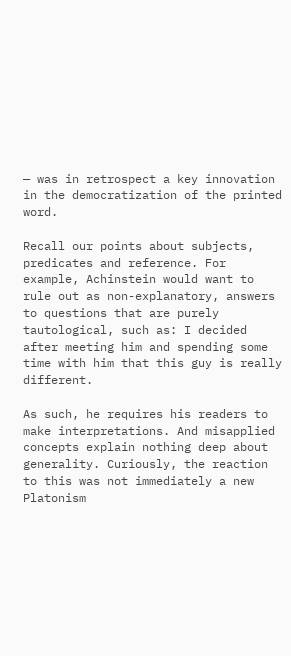— was in retrospect a key innovation in the democratization of the printed word.

Recall our points about subjects, predicates and reference. For example, Achinstein would want to rule out as non-explanatory, answers to questions that are purely tautological, such as: I decided after meeting him and spending some time with him that this guy is really different.

As such, he requires his readers to make interpretations. And misapplied concepts explain nothing deep about generality. Curiously, the reaction to this was not immediately a new Platonism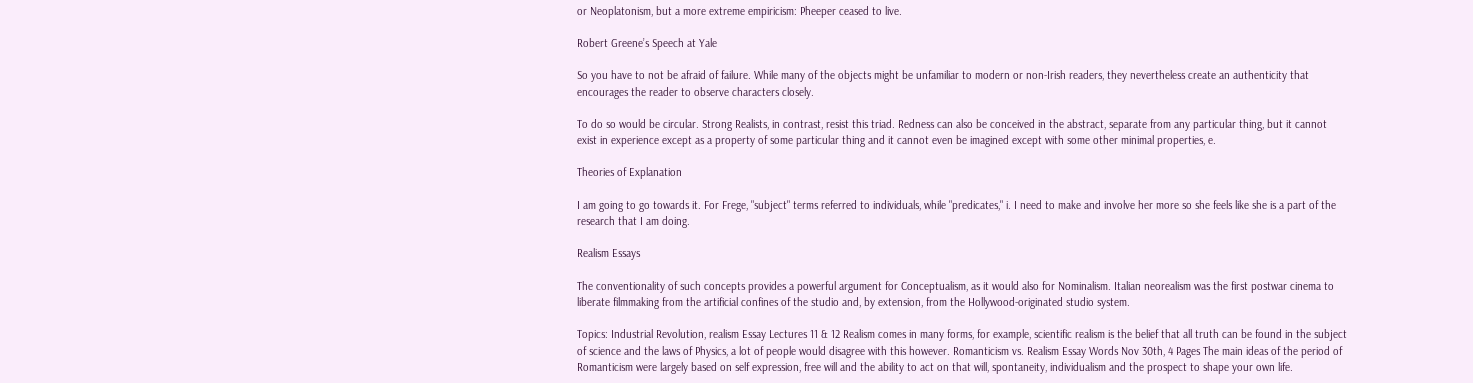or Neoplatonism, but a more extreme empiricism: Pheeper ceased to live.

Robert Greene’s Speech at Yale

So you have to not be afraid of failure. While many of the objects might be unfamiliar to modern or non-Irish readers, they nevertheless create an authenticity that encourages the reader to observe characters closely.

To do so would be circular. Strong Realists, in contrast, resist this triad. Redness can also be conceived in the abstract, separate from any particular thing, but it cannot exist in experience except as a property of some particular thing and it cannot even be imagined except with some other minimal properties, e.

Theories of Explanation

I am going to go towards it. For Frege, "subject" terms referred to individuals, while "predicates," i. I need to make and involve her more so she feels like she is a part of the research that I am doing.

Realism Essays

The conventionality of such concepts provides a powerful argument for Conceptualism, as it would also for Nominalism. Italian neorealism was the first postwar cinema to liberate filmmaking from the artificial confines of the studio and, by extension, from the Hollywood-originated studio system.

Topics: Industrial Revolution, realism Essay Lectures 11 & 12 Realism comes in many forms, for example, scientific realism is the belief that all truth can be found in the subject of science and the laws of Physics, a lot of people would disagree with this however. Romanticism vs. Realism Essay Words Nov 30th, 4 Pages The main ideas of the period of Romanticism were largely based on self expression, free will and the ability to act on that will, spontaneity, individualism and the prospect to shape your own life.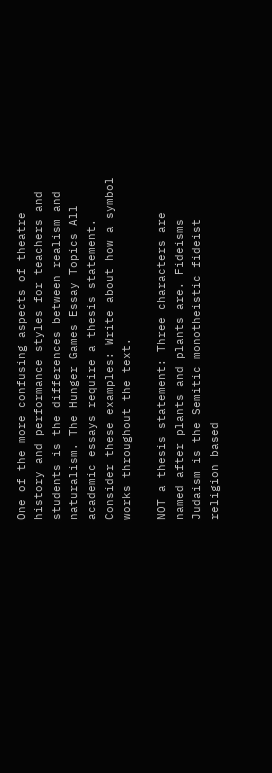One of the more confusing aspects of theatre history and performance styles for teachers and students is the differences between realism and naturalism. The Hunger Games Essay Topics All academic essays require a thesis statement. Consider these examples: Write about how a symbol works throughout the text.

NOT a thesis statement: Three characters are named after plants and plants are. Fideisms Judaism is the Semitic monotheistic fideist religion based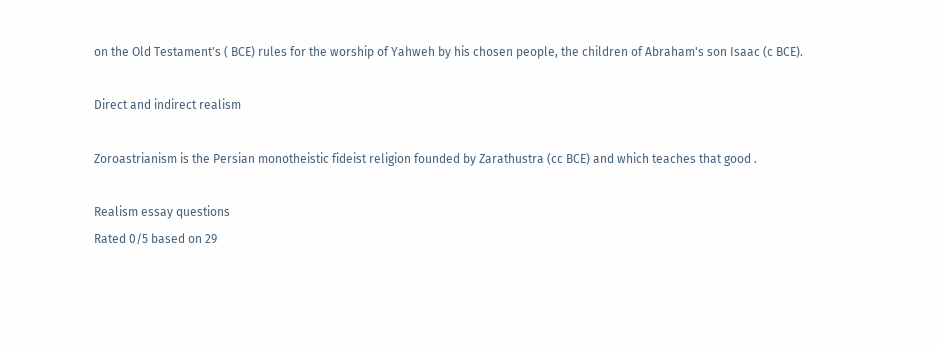on the Old Testament's ( BCE) rules for the worship of Yahweh by his chosen people, the children of Abraham's son Isaac (c BCE).

Direct and indirect realism

Zoroastrianism is the Persian monotheistic fideist religion founded by Zarathustra (cc BCE) and which teaches that good .

Realism essay questions
Rated 0/5 based on 29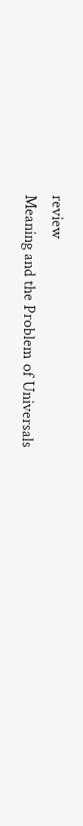review
Meaning and the Problem of Universals